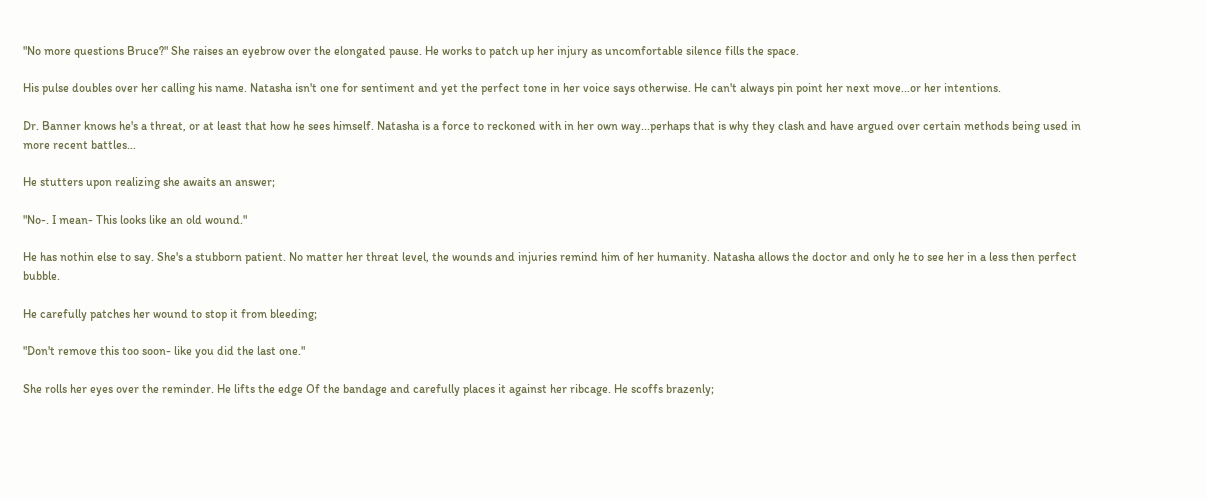"No more questions Bruce?" She raises an eyebrow over the elongated pause. He works to patch up her injury as uncomfortable silence fills the space.

His pulse doubles over her calling his name. Natasha isn't one for sentiment and yet the perfect tone in her voice says otherwise. He can't always pin point her next move...or her intentions.

Dr. Banner knows he's a threat, or at least that how he sees himself. Natasha is a force to reckoned with in her own way...perhaps that is why they clash and have argued over certain methods being used in more recent battles...

He stutters upon realizing she awaits an answer;

"No-. I mean- This looks like an old wound."

He has nothin else to say. She's a stubborn patient. No matter her threat level, the wounds and injuries remind him of her humanity. Natasha allows the doctor and only he to see her in a less then perfect bubble.

He carefully patches her wound to stop it from bleeding;

"Don't remove this too soon- like you did the last one."

She rolls her eyes over the reminder. He lifts the edge Of the bandage and carefully places it against her ribcage. He scoffs brazenly;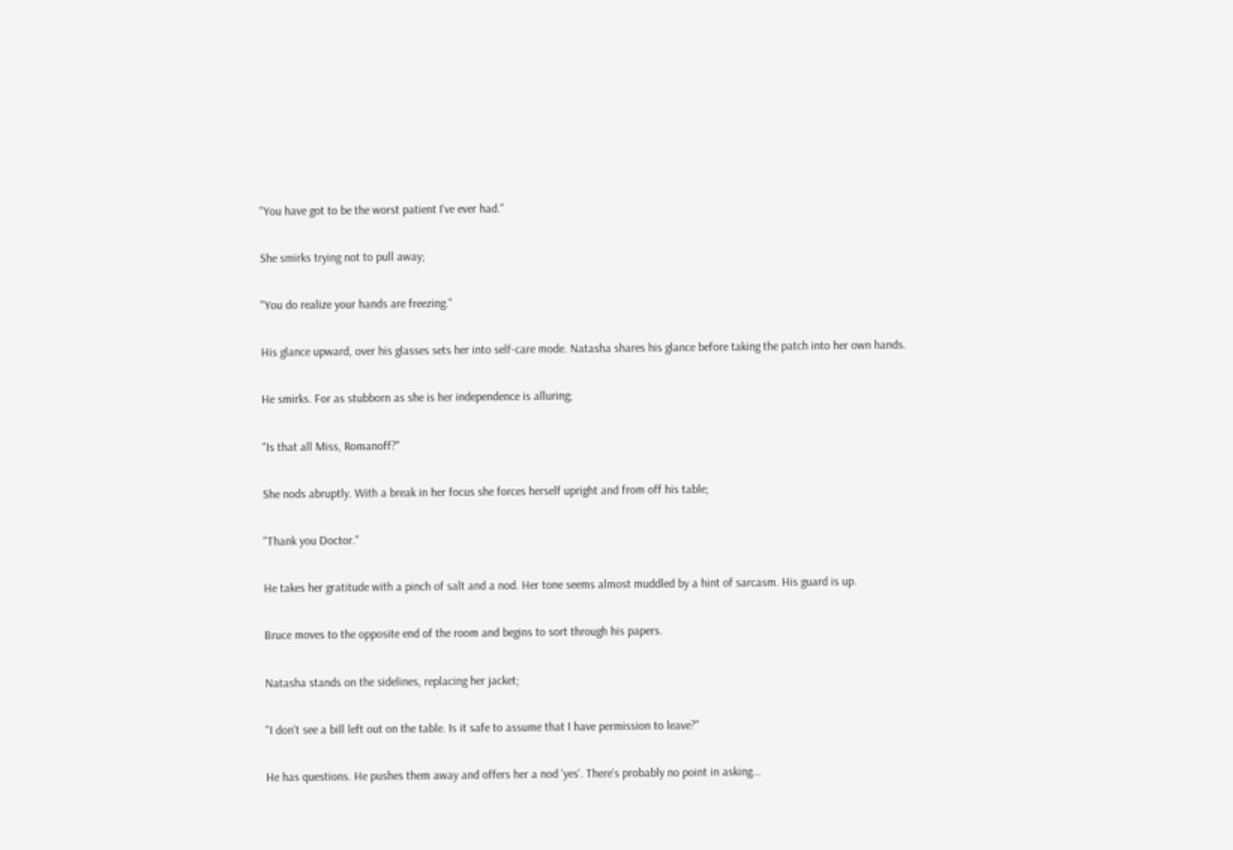"You have got to be the worst patient I've ever had."

She smirks trying not to pull away;

"You do realize your hands are freezing."

His glance upward, over his glasses sets her into self-care mode. Natasha shares his glance before taking the patch into her own hands.

He smirks. For as stubborn as she is her independence is alluring;

"Is that all Miss, Romanoff?"

She nods abruptly. With a break in her focus she forces herself upright and from off his table;

"Thank you Doctor."

He takes her gratitude with a pinch of salt and a nod. Her tone seems almost muddled by a hint of sarcasm. His guard is up.

Bruce moves to the opposite end of the room and begins to sort through his papers.

Natasha stands on the sidelines, replacing her jacket;

"I don't see a bill left out on the table. Is it safe to assume that I have permission to leave?"

He has questions. He pushes them away and offers her a nod 'yes'. There's probably no point in asking...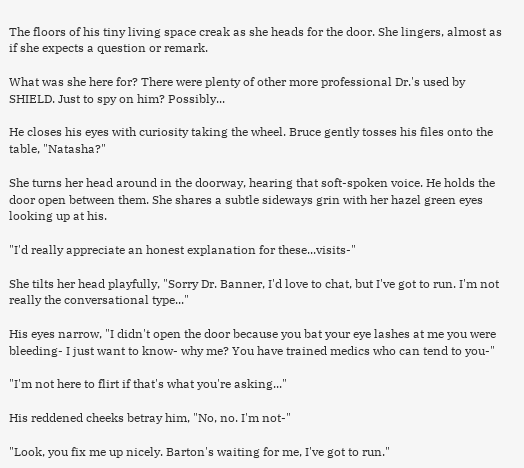The floors of his tiny living space creak as she heads for the door. She lingers, almost as if she expects a question or remark.

What was she here for? There were plenty of other more professional Dr.'s used by SHIELD. Just to spy on him? Possibly...

He closes his eyes with curiosity taking the wheel. Bruce gently tosses his files onto the table, "Natasha?"

She turns her head around in the doorway, hearing that soft-spoken voice. He holds the door open between them. She shares a subtle sideways grin with her hazel green eyes looking up at his.

"I'd really appreciate an honest explanation for these...visits-"

She tilts her head playfully, "Sorry Dr. Banner, I'd love to chat, but I've got to run. I'm not really the conversational type..."

His eyes narrow, "I didn't open the door because you bat your eye lashes at me you were bleeding- I just want to know- why me? You have trained medics who can tend to you-"

"I'm not here to flirt if that's what you're asking..."

His reddened cheeks betray him, "No, no. I'm not-"

"Look, you fix me up nicely. Barton's waiting for me, I've got to run."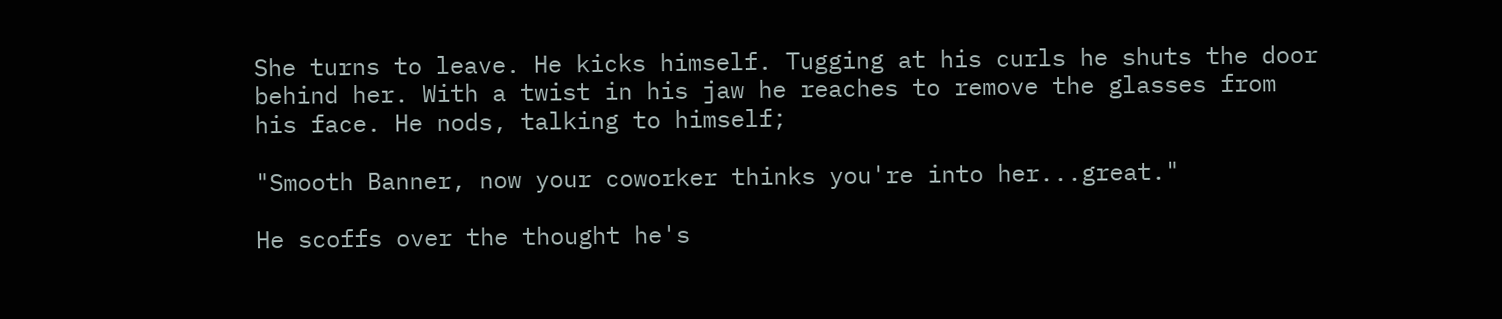She turns to leave. He kicks himself. Tugging at his curls he shuts the door behind her. With a twist in his jaw he reaches to remove the glasses from his face. He nods, talking to himself;

"Smooth Banner, now your coworker thinks you're into her...great."

He scoffs over the thought he's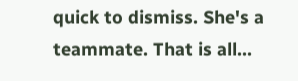quick to dismiss. She's a teammate. That is all...